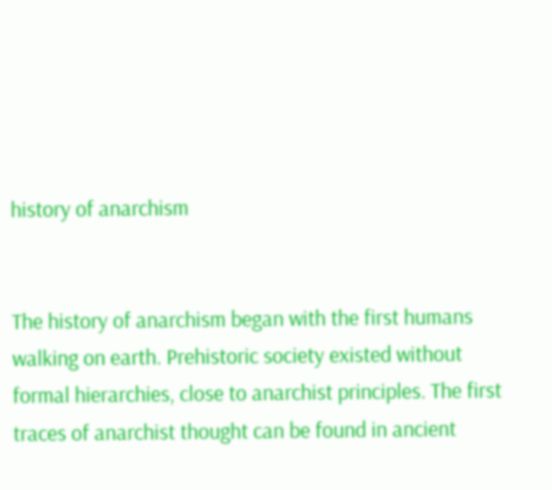history of anarchism


The history of anarchism began with the first humans walking on earth. Prehistoric society existed without formal hierarchies, close to anarchist principles. The first traces of anarchist thought can be found in ancient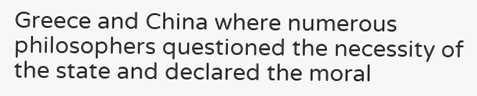Greece and China where numerous philosophers questioned the necessity of the state and declared the moral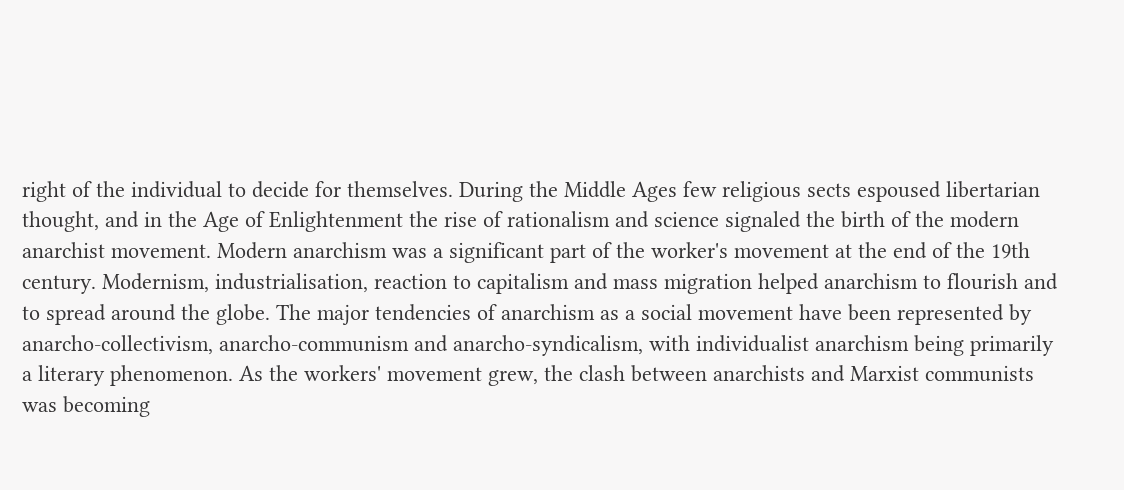right of the individual to decide for themselves. During the Middle Ages few religious sects espoused libertarian thought, and in the Age of Enlightenment the rise of rationalism and science signaled the birth of the modern anarchist movement. Modern anarchism was a significant part of the worker's movement at the end of the 19th century. Modernism, industrialisation, reaction to capitalism and mass migration helped anarchism to flourish and to spread around the globe. The major tendencies of anarchism as a social movement have been represented by anarcho-collectivism, anarcho-communism and anarcho-syndicalism, with individualist anarchism being primarily a literary phenomenon. As the workers' movement grew, the clash between anarchists and Marxist communists was becoming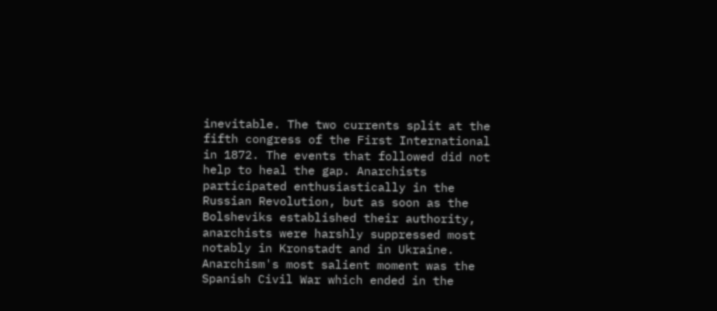inevitable. The two currents split at the fifth congress of the First International in 1872. The events that followed did not help to heal the gap. Anarchists participated enthusiastically in the Russian Revolution, but as soon as the Bolsheviks established their authority, anarchists were harshly suppressed most notably in Kronstadt and in Ukraine. Anarchism's most salient moment was the Spanish Civil War which ended in the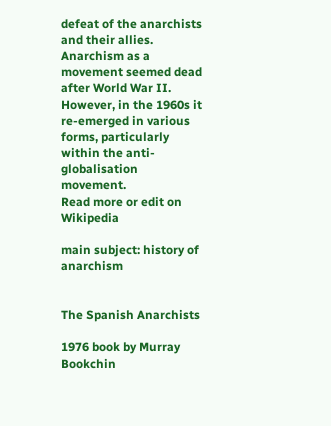defeat of the anarchists and their allies. Anarchism as a movement seemed dead after World War II. However, in the 1960s it re-emerged in various forms, particularly within the anti-globalisation movement.
Read more or edit on Wikipedia

main subject: history of anarchism


The Spanish Anarchists

1976 book by Murray Bookchin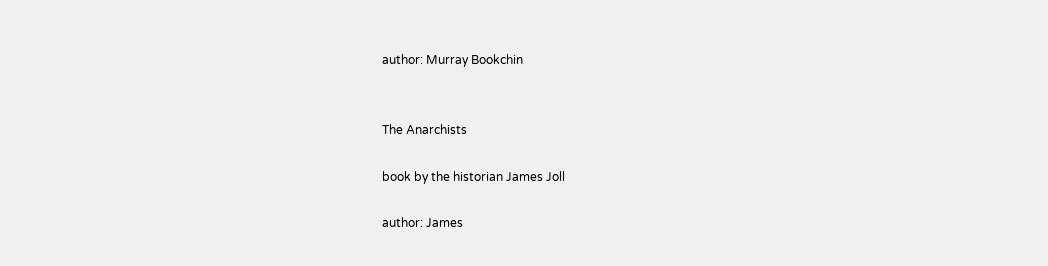author: Murray Bookchin


The Anarchists

book by the historian James Joll

author: James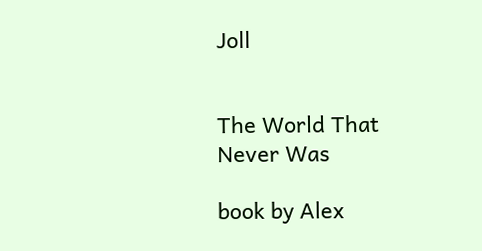Joll


The World That Never Was

book by Alex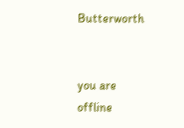Butterworth


you are offline